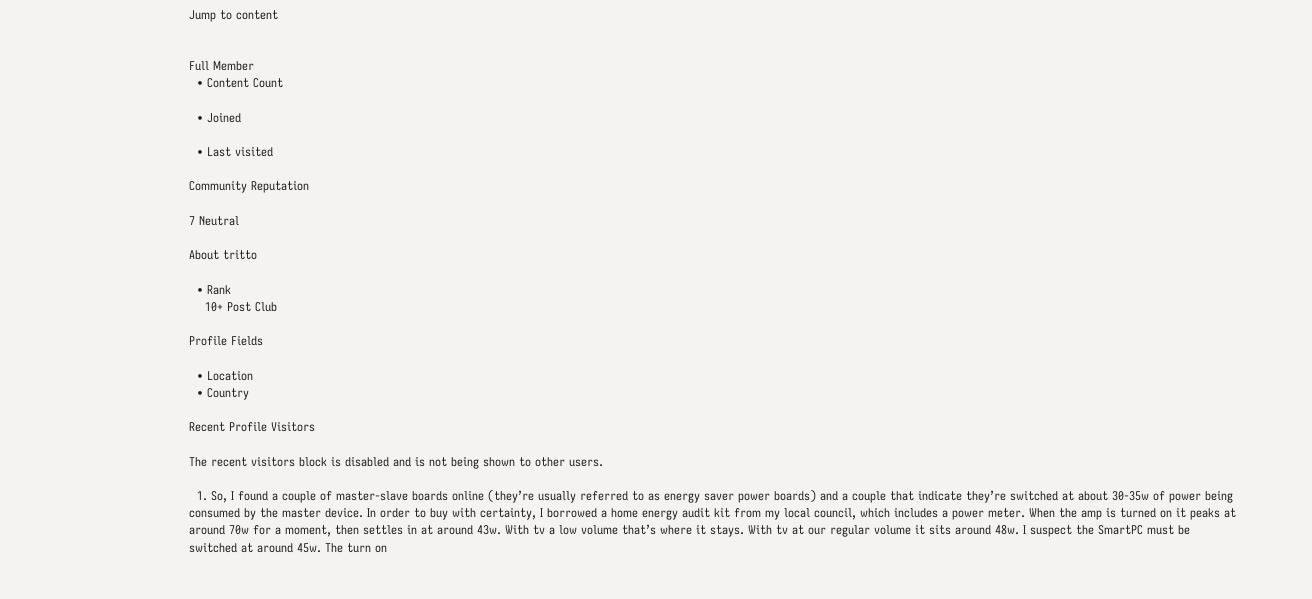Jump to content


Full Member
  • Content Count

  • Joined

  • Last visited

Community Reputation

7 Neutral

About tritto

  • Rank
    10+ Post Club

Profile Fields

  • Location
  • Country

Recent Profile Visitors

The recent visitors block is disabled and is not being shown to other users.

  1. So, I found a couple of master-slave boards online (they’re usually referred to as energy saver power boards) and a couple that indicate they’re switched at about 30-35w of power being consumed by the master device. In order to buy with certainty, I borrowed a home energy audit kit from my local council, which includes a power meter. When the amp is turned on it peaks at around 70w for a moment, then settles in at around 43w. With tv a low volume that’s where it stays. With tv at our regular volume it sits around 48w. I suspect the SmartPC must be switched at around 45w. The turn on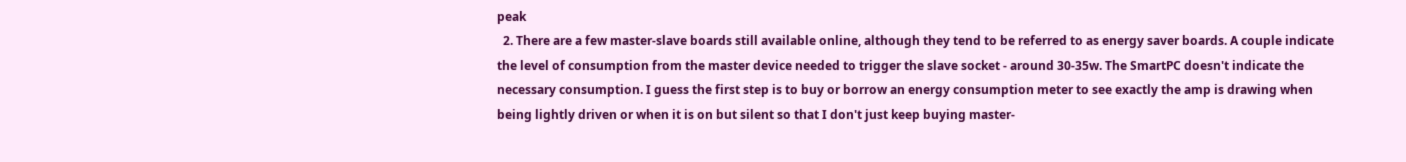peak
  2. There are a few master-slave boards still available online, although they tend to be referred to as energy saver boards. A couple indicate the level of consumption from the master device needed to trigger the slave socket - around 30-35w. The SmartPC doesn't indicate the necessary consumption. I guess the first step is to buy or borrow an energy consumption meter to see exactly the amp is drawing when being lightly driven or when it is on but silent so that I don't just keep buying master-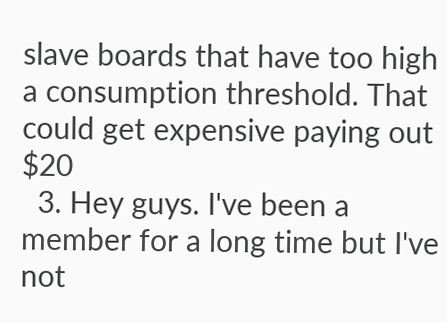slave boards that have too high a consumption threshold. That could get expensive paying out $20
  3. Hey guys. I've been a member for a long time but I've not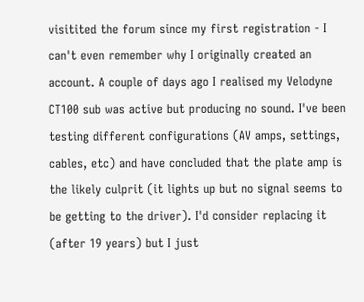visitited the forum since my first registration - I can't even remember why I originally created an account. A couple of days ago I realised my Velodyne CT100 sub was active but producing no sound. I've been testing different configurations (AV amps, settings, cables, etc) and have concluded that the plate amp is the likely culprit (it lights up but no signal seems to be getting to the driver). I'd consider replacing it (after 19 years) but I just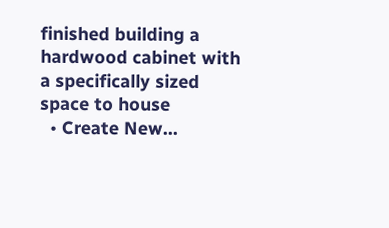finished building a hardwood cabinet with a specifically sized space to house
  • Create New...